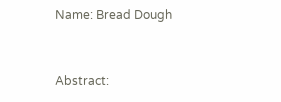Name: Bread Dough


Abstract: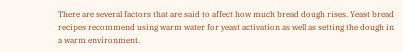There are several factors that are said to affect how much bread dough rises. Yeast bread recipes recommend using warm water for yeast activation as well as setting the dough in a warm environment.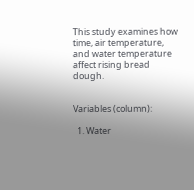This study examines how time, air temperature, and water temperature affect rising bread dough.


Variables (column):

  1. Water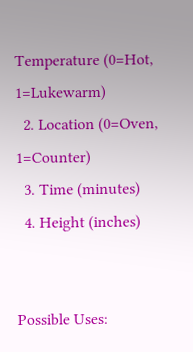Temperature (0=Hot, 1=Lukewarm)
  2. Location (0=Oven, 1=Counter)
  3. Time (minutes)
  4. Height (inches)


Possible Uses: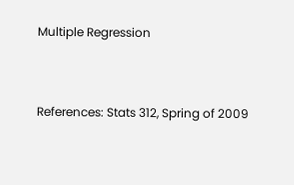Multiple Regression


References: Stats 312, Spring of 2009